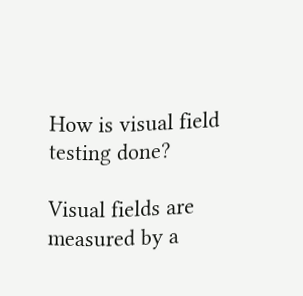How is visual field testing done?

Visual fields are measured by a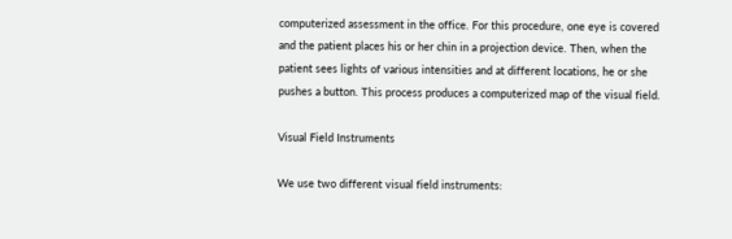computerized assessment in the office. For this procedure, one eye is covered and the patient places his or her chin in a projection device. Then, when the patient sees lights of various intensities and at different locations, he or she pushes a button. This process produces a computerized map of the visual field.

Visual Field Instruments

We use two different visual field instruments: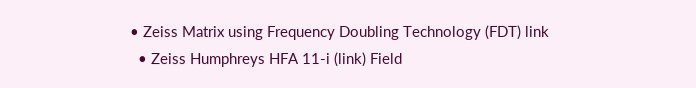• Zeiss Matrix using Frequency Doubling Technology (FDT) link
  • Zeiss Humphreys HFA 11-i (link) Field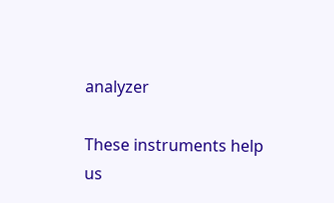analyzer

These instruments help us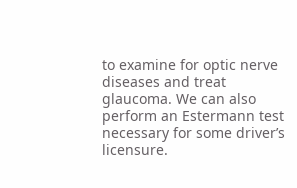to examine for optic nerve diseases and treat glaucoma. We can also perform an Estermann test necessary for some driver’s licensure.